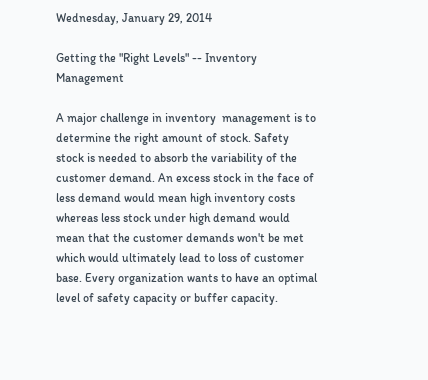Wednesday, January 29, 2014

Getting the "Right Levels" -- Inventory Management

A major challenge in inventory  management is to determine the right amount of stock. Safety stock is needed to absorb the variability of the customer demand. An excess stock in the face of less demand would mean high inventory costs whereas less stock under high demand would mean that the customer demands won't be met which would ultimately lead to loss of customer base. Every organization wants to have an optimal level of safety capacity or buffer capacity.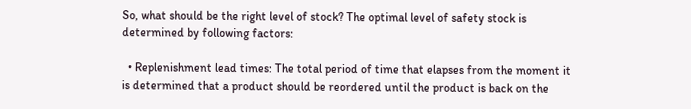So, what should be the right level of stock? The optimal level of safety stock is determined by following factors:

  • Replenishment lead times: The total period of time that elapses from the moment it is determined that a product should be reordered until the product is back on the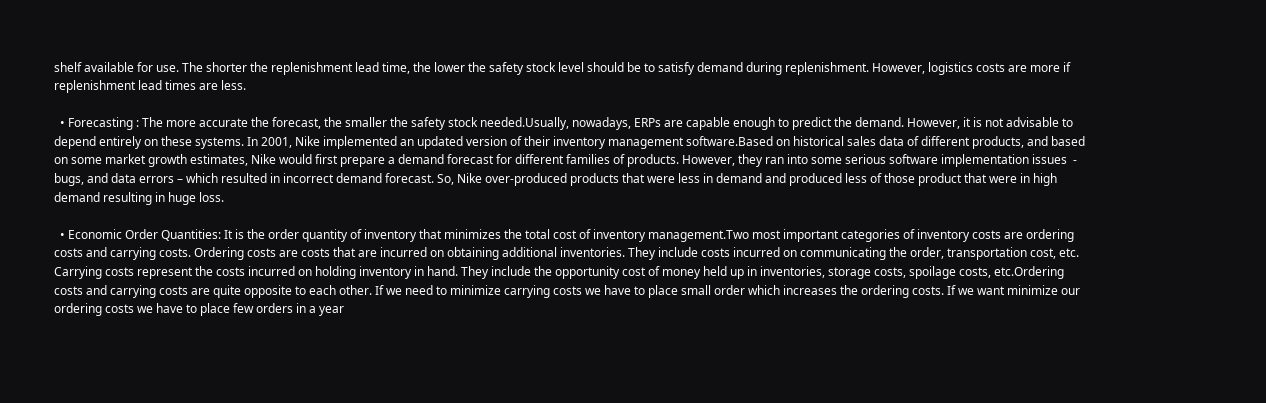shelf available for use. The shorter the replenishment lead time, the lower the safety stock level should be to satisfy demand during replenishment. However, logistics costs are more if replenishment lead times are less.

  • Forecasting : The more accurate the forecast, the smaller the safety stock needed.Usually, nowadays, ERPs are capable enough to predict the demand. However, it is not advisable to depend entirely on these systems. In 2001, Nike implemented an updated version of their inventory management software.Based on historical sales data of different products, and based on some market growth estimates, Nike would first prepare a demand forecast for different families of products. However, they ran into some serious software implementation issues  - bugs, and data errors – which resulted in incorrect demand forecast. So, Nike over-produced products that were less in demand and produced less of those product that were in high demand resulting in huge loss.

  • Economic Order Quantities: It is the order quantity of inventory that minimizes the total cost of inventory management.Two most important categories of inventory costs are ordering costs and carrying costs. Ordering costs are costs that are incurred on obtaining additional inventories. They include costs incurred on communicating the order, transportation cost, etc. Carrying costs represent the costs incurred on holding inventory in hand. They include the opportunity cost of money held up in inventories, storage costs, spoilage costs, etc.Ordering costs and carrying costs are quite opposite to each other. If we need to minimize carrying costs we have to place small order which increases the ordering costs. If we want minimize our ordering costs we have to place few orders in a year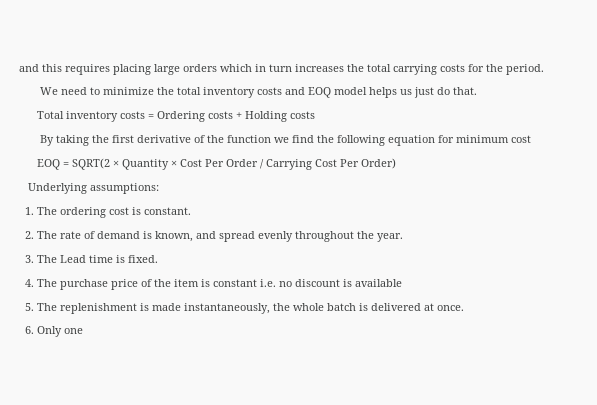and this requires placing large orders which in turn increases the total carrying costs for the period.
       We need to minimize the total inventory costs and EOQ model helps us just do that.
      Total inventory costs = Ordering costs + Holding costs
       By taking the first derivative of the function we find the following equation for minimum cost
      EOQ = SQRT(2 × Quantity × Cost Per Order / Carrying Cost Per Order)
   Underlying assumptions:
  1. The ordering cost is constant.
  2. The rate of demand is known, and spread evenly throughout the year.
  3. The Lead time is fixed.
  4. The purchase price of the item is constant i.e. no discount is available
  5. The replenishment is made instantaneously, the whole batch is delivered at once.
  6. Only one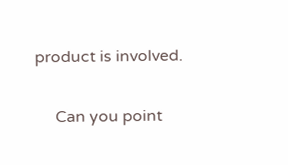product is involved.

     Can you point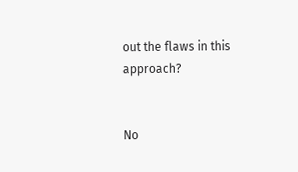out the flaws in this approach?


No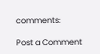comments:

Post a Comment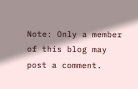Note: Only a member of this blog may post a comment.